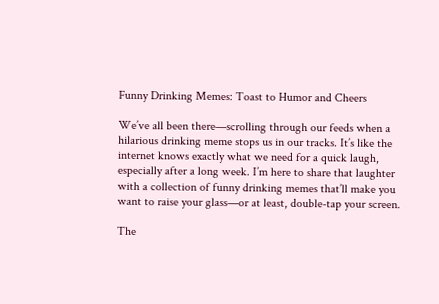Funny Drinking Memes: Toast to Humor and Cheers

We’ve all been there—scrolling through our feeds when a hilarious drinking meme stops us in our tracks. It’s like the internet knows exactly what we need for a quick laugh, especially after a long week. I’m here to share that laughter with a collection of funny drinking memes that’ll make you want to raise your glass—or at least, double-tap your screen.

The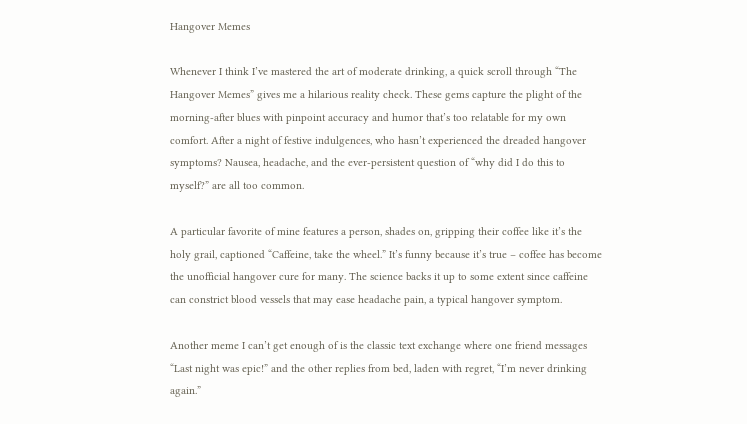Hangover Memes

Whenever I think I’ve mastered the art of moderate drinking, a quick scroll through “The Hangover Memes” gives me a hilarious reality check. These gems capture the plight of the morning-after blues with pinpoint accuracy and humor that’s too relatable for my own comfort. After a night of festive indulgences, who hasn’t experienced the dreaded hangover symptoms? Nausea, headache, and the ever-persistent question of “why did I do this to myself?” are all too common.

A particular favorite of mine features a person, shades on, gripping their coffee like it’s the holy grail, captioned “Caffeine, take the wheel.” It’s funny because it’s true – coffee has become the unofficial hangover cure for many. The science backs it up to some extent since caffeine can constrict blood vessels that may ease headache pain, a typical hangover symptom.

Another meme I can’t get enough of is the classic text exchange where one friend messages “Last night was epic!” and the other replies from bed, laden with regret, “I’m never drinking again.”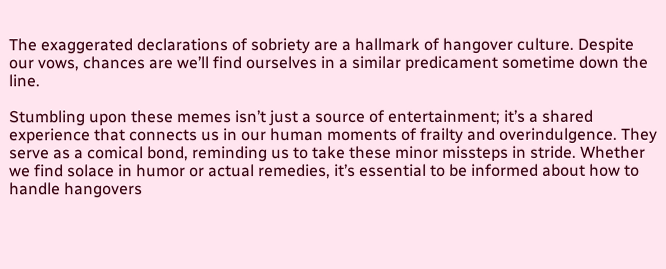The exaggerated declarations of sobriety are a hallmark of hangover culture. Despite our vows, chances are we’ll find ourselves in a similar predicament sometime down the line.

Stumbling upon these memes isn’t just a source of entertainment; it’s a shared experience that connects us in our human moments of frailty and overindulgence. They serve as a comical bond, reminding us to take these minor missteps in stride. Whether we find solace in humor or actual remedies, it’s essential to be informed about how to handle hangovers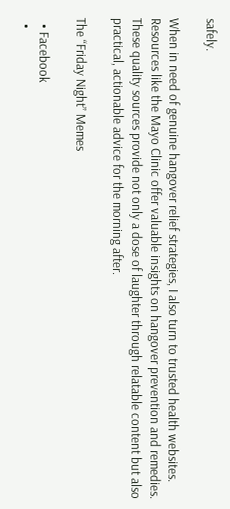safely.

When in need of genuine hangover relief strategies, I also turn to trusted health websites. Resources like the Mayo Clinic offer valuable insights on hangover prevention and remedies. These quality sources provide not only a dose of laughter through relatable content but also practical, actionable advice for the morning after.

The “Friday Night” Memes

  • Facebook
  •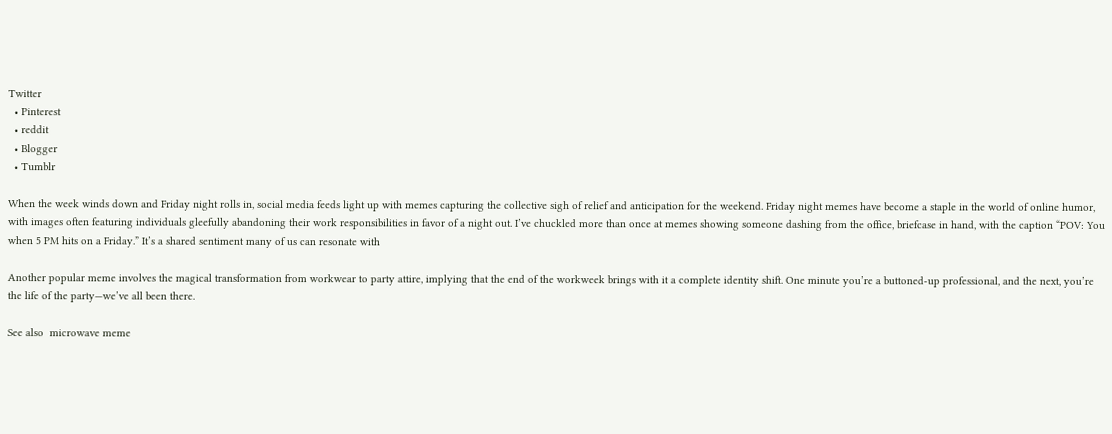Twitter
  • Pinterest
  • reddit
  • Blogger
  • Tumblr

When the week winds down and Friday night rolls in, social media feeds light up with memes capturing the collective sigh of relief and anticipation for the weekend. Friday night memes have become a staple in the world of online humor, with images often featuring individuals gleefully abandoning their work responsibilities in favor of a night out. I’ve chuckled more than once at memes showing someone dashing from the office, briefcase in hand, with the caption “POV: You when 5 PM hits on a Friday.” It’s a shared sentiment many of us can resonate with

Another popular meme involves the magical transformation from workwear to party attire, implying that the end of the workweek brings with it a complete identity shift. One minute you’re a buttoned-up professional, and the next, you’re the life of the party—we’ve all been there.

See also  microwave meme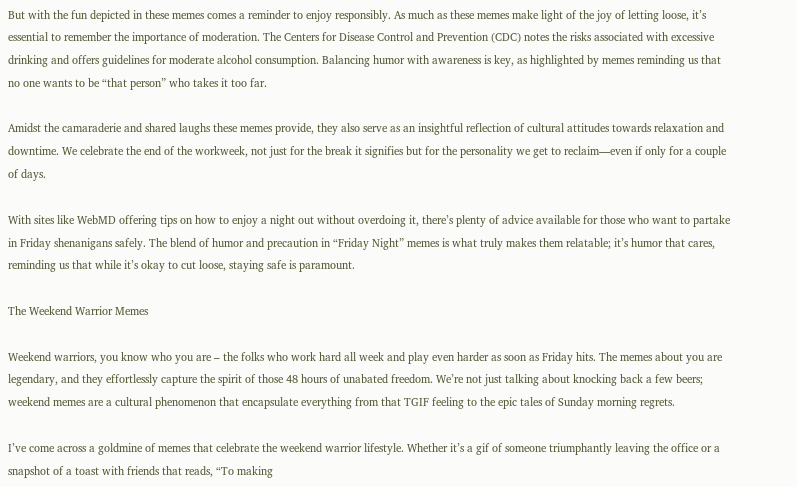But with the fun depicted in these memes comes a reminder to enjoy responsibly. As much as these memes make light of the joy of letting loose, it’s essential to remember the importance of moderation. The Centers for Disease Control and Prevention (CDC) notes the risks associated with excessive drinking and offers guidelines for moderate alcohol consumption. Balancing humor with awareness is key, as highlighted by memes reminding us that no one wants to be “that person” who takes it too far.

Amidst the camaraderie and shared laughs these memes provide, they also serve as an insightful reflection of cultural attitudes towards relaxation and downtime. We celebrate the end of the workweek, not just for the break it signifies but for the personality we get to reclaim—even if only for a couple of days.

With sites like WebMD offering tips on how to enjoy a night out without overdoing it, there’s plenty of advice available for those who want to partake in Friday shenanigans safely. The blend of humor and precaution in “Friday Night” memes is what truly makes them relatable; it’s humor that cares, reminding us that while it’s okay to cut loose, staying safe is paramount.

The Weekend Warrior Memes

Weekend warriors, you know who you are – the folks who work hard all week and play even harder as soon as Friday hits. The memes about you are legendary, and they effortlessly capture the spirit of those 48 hours of unabated freedom. We’re not just talking about knocking back a few beers; weekend memes are a cultural phenomenon that encapsulate everything from that TGIF feeling to the epic tales of Sunday morning regrets.

I’ve come across a goldmine of memes that celebrate the weekend warrior lifestyle. Whether it’s a gif of someone triumphantly leaving the office or a snapshot of a toast with friends that reads, “To making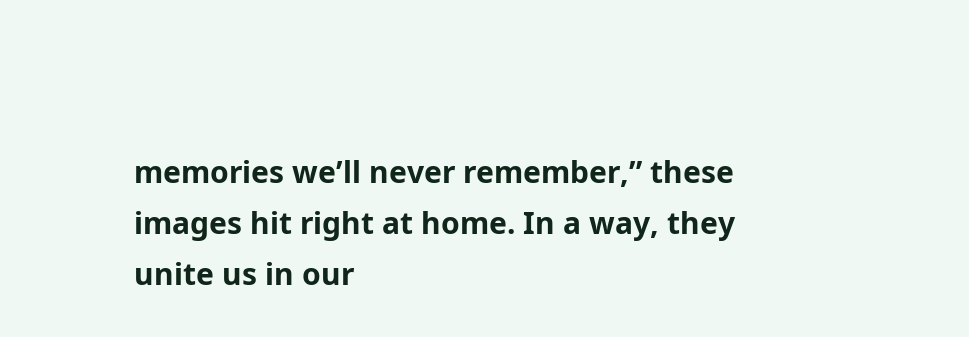memories we’ll never remember,” these images hit right at home. In a way, they unite us in our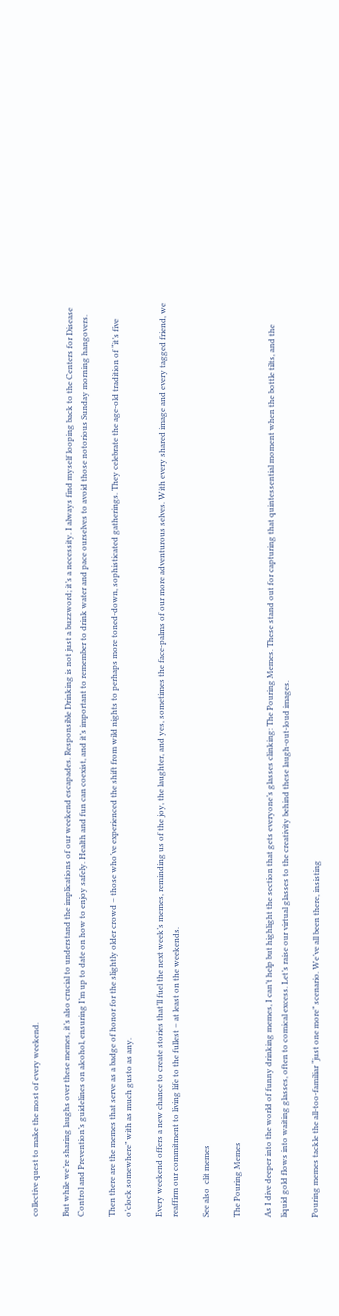collective quest to make the most of every weekend.

But while we’re sharing laughs over these memes, it’s also crucial to understand the implications of our weekend escapades. Responsible Drinking is not just a buzzword; it’s a necessity. I always find myself looping back to the Centers for Disease Control and Prevention’s guidelines on alcohol, ensuring I’m up to date on how to enjoy safely. Health and fun can coexist, and it’s important to remember to drink water and pace ourselves to avoid those notorious Sunday morning hangovers.

Then there are the memes that serve as a badge of honor for the slightly older crowd – those who’ve experienced the shift from wild nights to perhaps more toned-down, sophisticated gatherings. They celebrate the age-old tradition of “it’s five o’clock somewhere” with as much gusto as any.

Every weekend offers a new chance to create stories that’ll fuel the next week’s memes, reminding us of the joy, the laughter, and yes, sometimes the face-palms of our more adventurous selves. With every shared image and every tagged friend, we reaffirm our commitment to living life to the fullest – at least on the weekends.

See also  clit memes

The Pouring Memes

As I dive deeper into the world of funny drinking memes, I can’t help but highlight the section that gets everyone’s glasses clinking: The Pouring Memes. These stand out for capturing that quintessential moment when the bottle tilts, and the liquid gold flows into waiting glasses, often to comical excess. Let’s raise our virtual glasses to the creativity behind these laugh-out-loud images.

Pouring memes tackle the all-too-familiar “just one more” scenario. We’ve all been there, insisting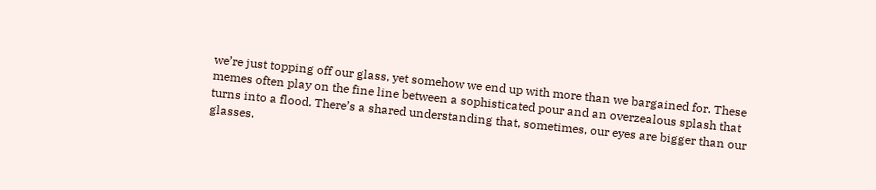we’re just topping off our glass, yet somehow we end up with more than we bargained for. These memes often play on the fine line between a sophisticated pour and an overzealous splash that turns into a flood. There’s a shared understanding that, sometimes, our eyes are bigger than our glasses.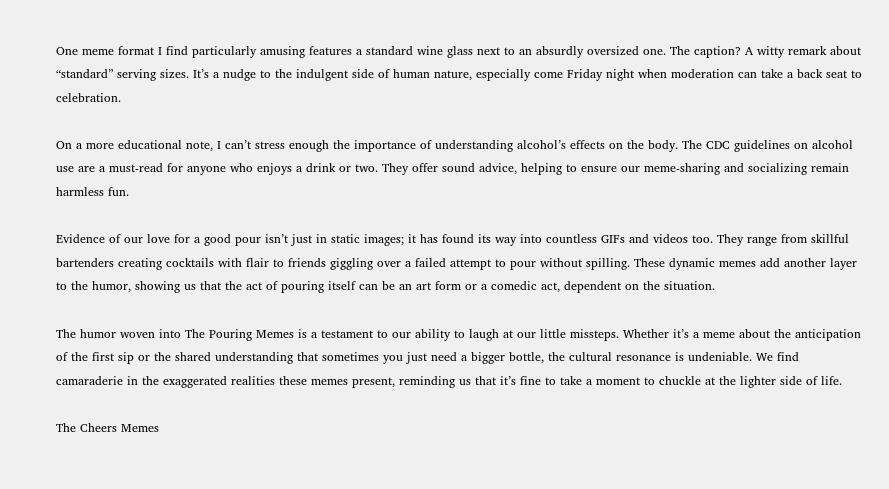One meme format I find particularly amusing features a standard wine glass next to an absurdly oversized one. The caption? A witty remark about “standard” serving sizes. It’s a nudge to the indulgent side of human nature, especially come Friday night when moderation can take a back seat to celebration.

On a more educational note, I can’t stress enough the importance of understanding alcohol’s effects on the body. The CDC guidelines on alcohol use are a must-read for anyone who enjoys a drink or two. They offer sound advice, helping to ensure our meme-sharing and socializing remain harmless fun.

Evidence of our love for a good pour isn’t just in static images; it has found its way into countless GIFs and videos too. They range from skillful bartenders creating cocktails with flair to friends giggling over a failed attempt to pour without spilling. These dynamic memes add another layer to the humor, showing us that the act of pouring itself can be an art form or a comedic act, dependent on the situation.

The humor woven into The Pouring Memes is a testament to our ability to laugh at our little missteps. Whether it’s a meme about the anticipation of the first sip or the shared understanding that sometimes you just need a bigger bottle, the cultural resonance is undeniable. We find camaraderie in the exaggerated realities these memes present, reminding us that it’s fine to take a moment to chuckle at the lighter side of life.

The Cheers Memes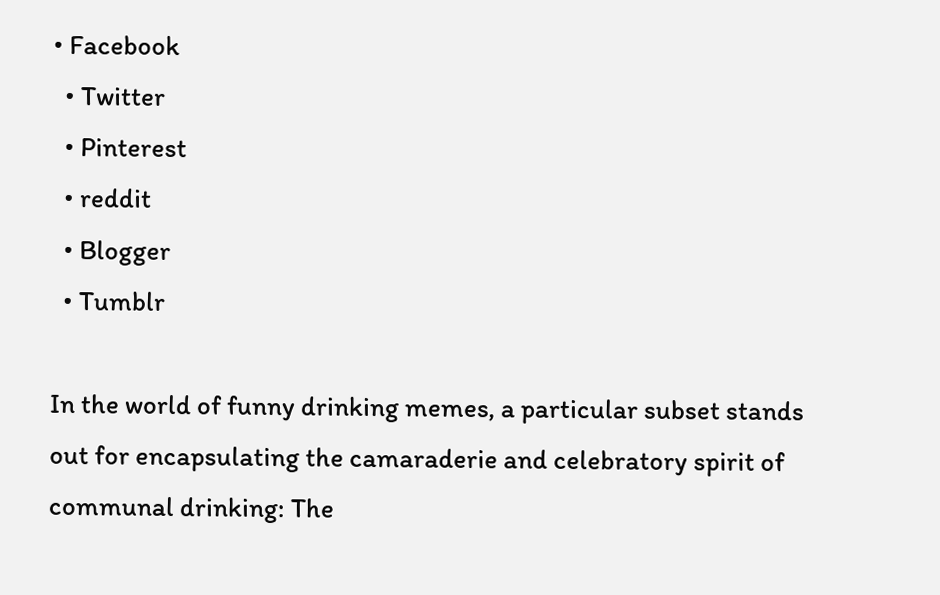• Facebook
  • Twitter
  • Pinterest
  • reddit
  • Blogger
  • Tumblr

In the world of funny drinking memes, a particular subset stands out for encapsulating the camaraderie and celebratory spirit of communal drinking: The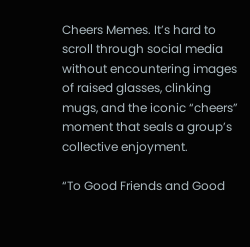Cheers Memes. It’s hard to scroll through social media without encountering images of raised glasses, clinking mugs, and the iconic “cheers” moment that seals a group’s collective enjoyment.

“To Good Friends and Good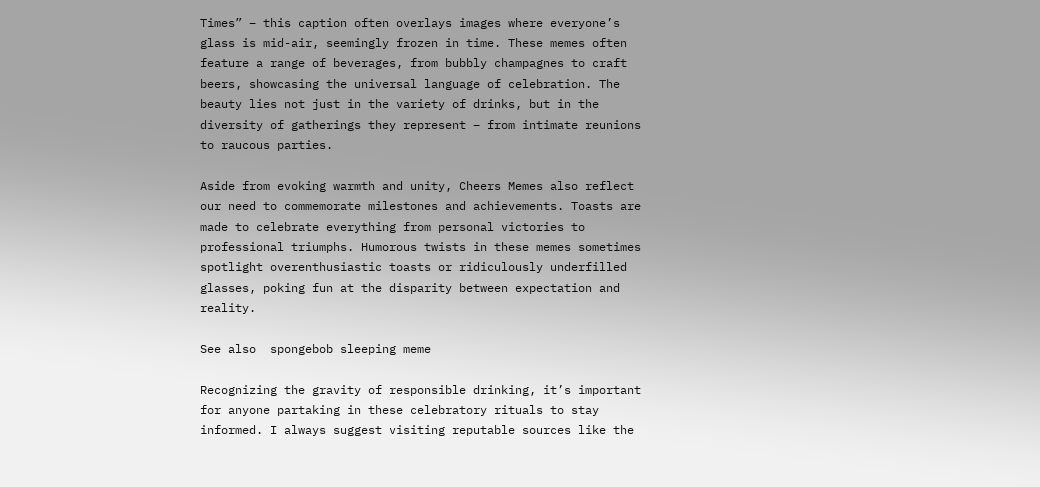Times” – this caption often overlays images where everyone’s glass is mid-air, seemingly frozen in time. These memes often feature a range of beverages, from bubbly champagnes to craft beers, showcasing the universal language of celebration. The beauty lies not just in the variety of drinks, but in the diversity of gatherings they represent – from intimate reunions to raucous parties.

Aside from evoking warmth and unity, Cheers Memes also reflect our need to commemorate milestones and achievements. Toasts are made to celebrate everything from personal victories to professional triumphs. Humorous twists in these memes sometimes spotlight overenthusiastic toasts or ridiculously underfilled glasses, poking fun at the disparity between expectation and reality.

See also  spongebob sleeping meme

Recognizing the gravity of responsible drinking, it’s important for anyone partaking in these celebratory rituals to stay informed. I always suggest visiting reputable sources like the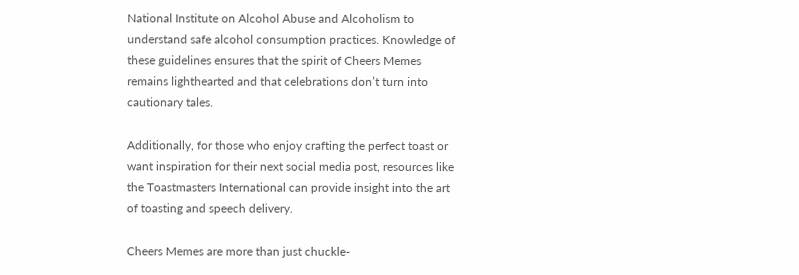National Institute on Alcohol Abuse and Alcoholism to understand safe alcohol consumption practices. Knowledge of these guidelines ensures that the spirit of Cheers Memes remains lighthearted and that celebrations don’t turn into cautionary tales.

Additionally, for those who enjoy crafting the perfect toast or want inspiration for their next social media post, resources like the Toastmasters International can provide insight into the art of toasting and speech delivery.

Cheers Memes are more than just chuckle-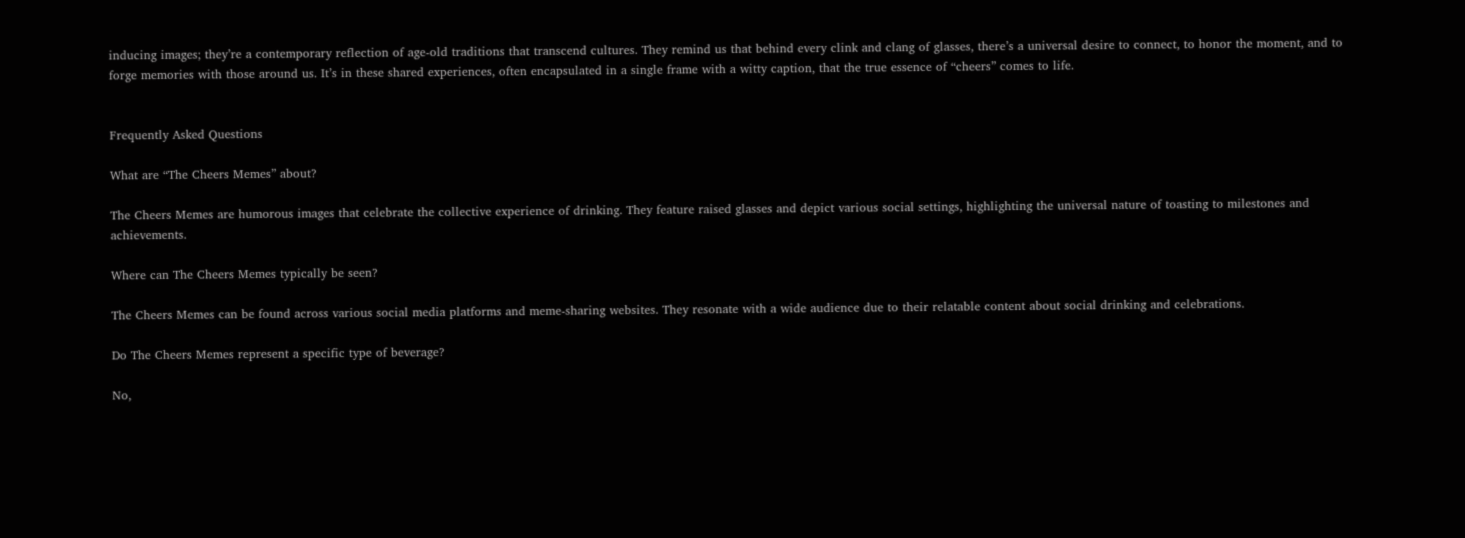inducing images; they’re a contemporary reflection of age-old traditions that transcend cultures. They remind us that behind every clink and clang of glasses, there’s a universal desire to connect, to honor the moment, and to forge memories with those around us. It’s in these shared experiences, often encapsulated in a single frame with a witty caption, that the true essence of “cheers” comes to life.


Frequently Asked Questions

What are “The Cheers Memes” about?

The Cheers Memes are humorous images that celebrate the collective experience of drinking. They feature raised glasses and depict various social settings, highlighting the universal nature of toasting to milestones and achievements.

Where can The Cheers Memes typically be seen?

The Cheers Memes can be found across various social media platforms and meme-sharing websites. They resonate with a wide audience due to their relatable content about social drinking and celebrations.

Do The Cheers Memes represent a specific type of beverage?

No,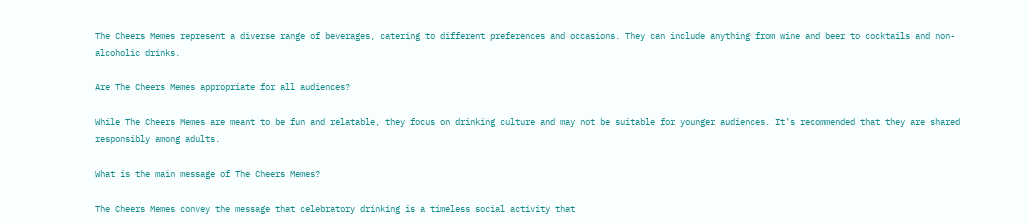The Cheers Memes represent a diverse range of beverages, catering to different preferences and occasions. They can include anything from wine and beer to cocktails and non-alcoholic drinks.

Are The Cheers Memes appropriate for all audiences?

While The Cheers Memes are meant to be fun and relatable, they focus on drinking culture and may not be suitable for younger audiences. It’s recommended that they are shared responsibly among adults.

What is the main message of The Cheers Memes?

The Cheers Memes convey the message that celebratory drinking is a timeless social activity that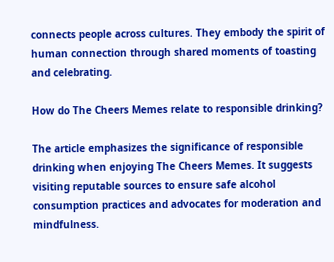connects people across cultures. They embody the spirit of human connection through shared moments of toasting and celebrating.

How do The Cheers Memes relate to responsible drinking?

The article emphasizes the significance of responsible drinking when enjoying The Cheers Memes. It suggests visiting reputable sources to ensure safe alcohol consumption practices and advocates for moderation and mindfulness.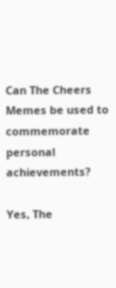Can The Cheers Memes be used to commemorate personal achievements?

Yes, The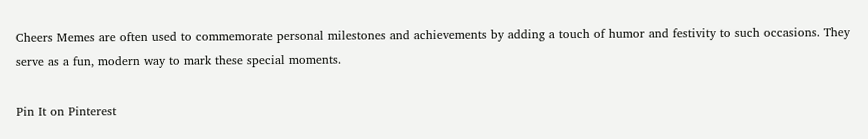Cheers Memes are often used to commemorate personal milestones and achievements by adding a touch of humor and festivity to such occasions. They serve as a fun, modern way to mark these special moments.

Pin It on Pinterest